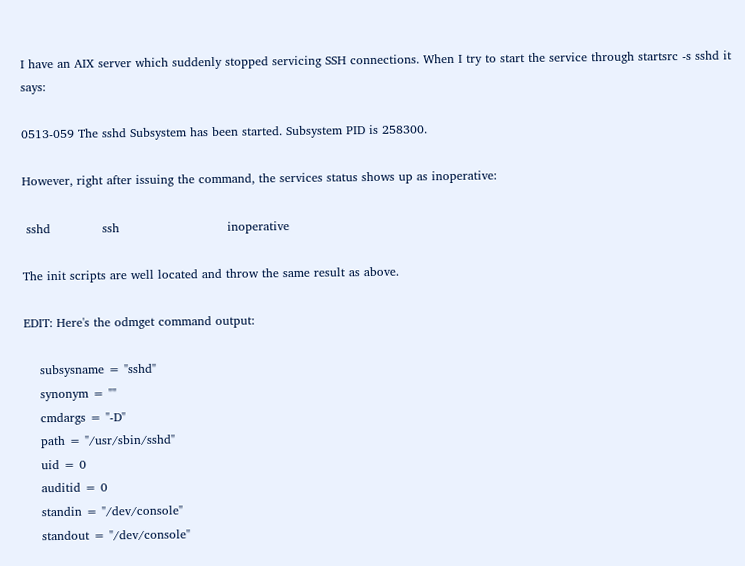I have an AIX server which suddenly stopped servicing SSH connections. When I try to start the service through startsrc -s sshd it says:

0513-059 The sshd Subsystem has been started. Subsystem PID is 258300.

However, right after issuing the command, the services status shows up as inoperative:

 sshd             ssh                           inoperative

The init scripts are well located and throw the same result as above.

EDIT: Here's the odmget command output:

    subsysname = "sshd"
    synonym = ""
    cmdargs = "-D"
    path = "/usr/sbin/sshd"
    uid = 0
    auditid = 0
    standin = "/dev/console"
    standout = "/dev/console"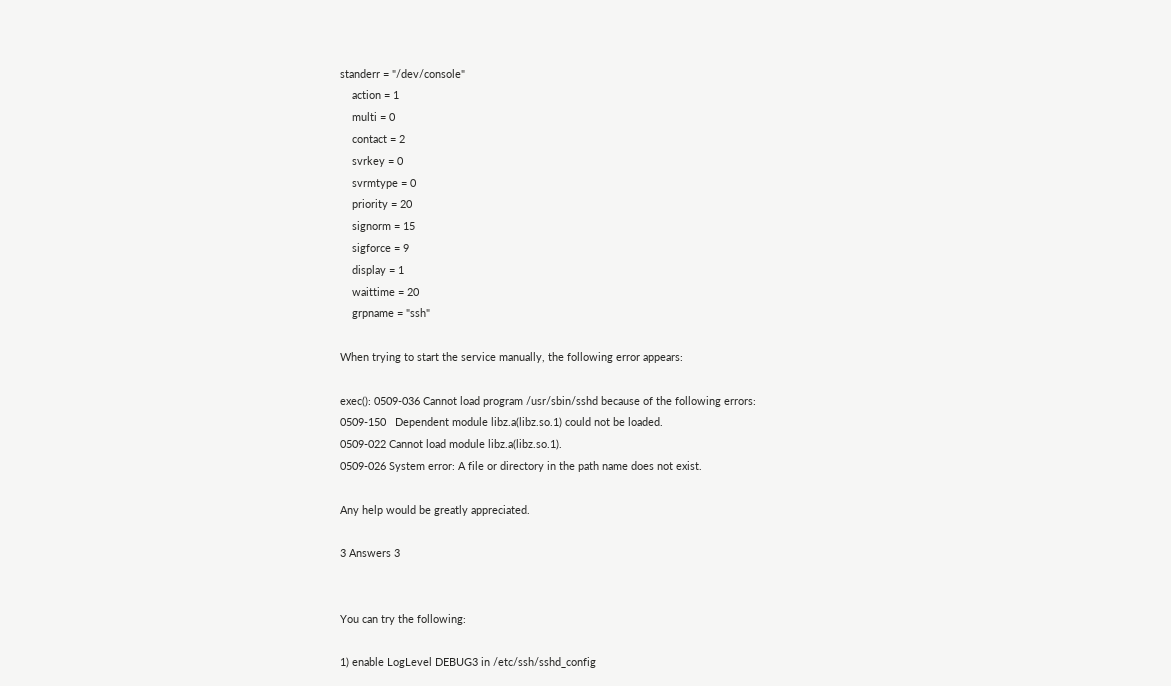standerr = "/dev/console"
    action = 1
    multi = 0
    contact = 2
    svrkey = 0
    svrmtype = 0
    priority = 20
    signorm = 15
    sigforce = 9
    display = 1
    waittime = 20
    grpname = "ssh"

When trying to start the service manually, the following error appears:

exec(): 0509-036 Cannot load program /usr/sbin/sshd because of the following errors:
0509-150   Dependent module libz.a(libz.so.1) could not be loaded.
0509-022 Cannot load module libz.a(libz.so.1).
0509-026 System error: A file or directory in the path name does not exist.

Any help would be greatly appreciated.

3 Answers 3


You can try the following:

1) enable LogLevel DEBUG3 in /etc/ssh/sshd_config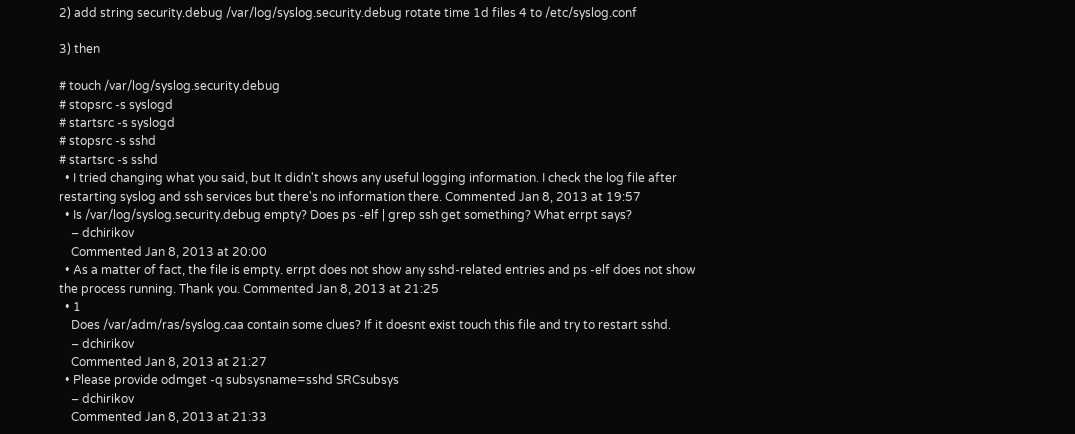2) add string security.debug /var/log/syslog.security.debug rotate time 1d files 4 to /etc/syslog.conf

3) then

# touch /var/log/syslog.security.debug
# stopsrc -s syslogd
# startsrc -s syslogd
# stopsrc -s sshd
# startsrc -s sshd
  • I tried changing what you said, but It didn't shows any useful logging information. I check the log file after restarting syslog and ssh services but there's no information there. Commented Jan 8, 2013 at 19:57
  • Is /var/log/syslog.security.debug empty? Does ps -elf | grep ssh get something? What errpt says?
    – dchirikov
    Commented Jan 8, 2013 at 20:00
  • As a matter of fact, the file is empty. errpt does not show any sshd-related entries and ps -elf does not show the process running. Thank you. Commented Jan 8, 2013 at 21:25
  • 1
    Does /var/adm/ras/syslog.caa contain some clues? If it doesnt exist touch this file and try to restart sshd.
    – dchirikov
    Commented Jan 8, 2013 at 21:27
  • Please provide odmget -q subsysname=sshd SRCsubsys
    – dchirikov
    Commented Jan 8, 2013 at 21:33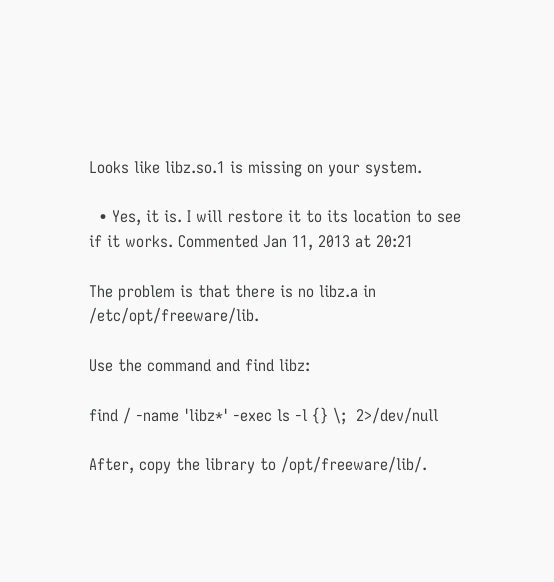Looks like libz.so.1 is missing on your system.

  • Yes, it is. I will restore it to its location to see if it works. Commented Jan 11, 2013 at 20:21

The problem is that there is no libz.a in /etc/opt/freeware/lib.

Use the command and find libz:

find / -name 'libz*' -exec ls -l {} \;  2>/dev/null

After, copy the library to /opt/freeware/lib/.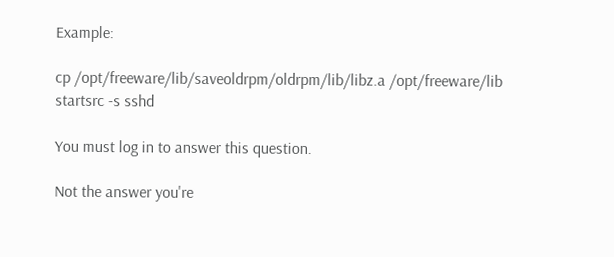Example:

cp /opt/freeware/lib/saveoldrpm/oldrpm/lib/libz.a /opt/freeware/lib
startsrc -s sshd

You must log in to answer this question.

Not the answer you're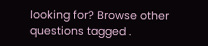looking for? Browse other questions tagged .